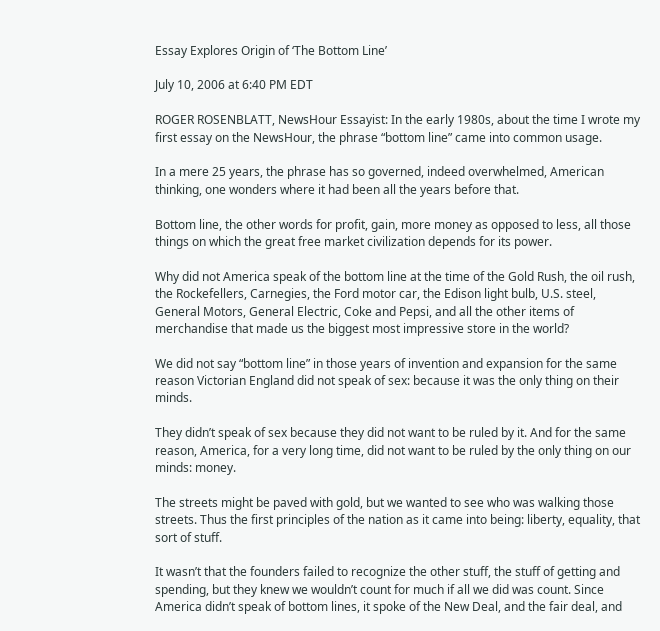Essay Explores Origin of ‘The Bottom Line’

July 10, 2006 at 6:40 PM EDT

ROGER ROSENBLATT, NewsHour Essayist: In the early 1980s, about the time I wrote my first essay on the NewsHour, the phrase “bottom line” came into common usage.

In a mere 25 years, the phrase has so governed, indeed overwhelmed, American thinking, one wonders where it had been all the years before that.

Bottom line, the other words for profit, gain, more money as opposed to less, all those things on which the great free market civilization depends for its power.

Why did not America speak of the bottom line at the time of the Gold Rush, the oil rush, the Rockefellers, Carnegies, the Ford motor car, the Edison light bulb, U.S. steel, General Motors, General Electric, Coke and Pepsi, and all the other items of merchandise that made us the biggest most impressive store in the world?

We did not say “bottom line” in those years of invention and expansion for the same reason Victorian England did not speak of sex: because it was the only thing on their minds.

They didn’t speak of sex because they did not want to be ruled by it. And for the same reason, America, for a very long time, did not want to be ruled by the only thing on our minds: money.

The streets might be paved with gold, but we wanted to see who was walking those streets. Thus the first principles of the nation as it came into being: liberty, equality, that sort of stuff.

It wasn’t that the founders failed to recognize the other stuff, the stuff of getting and spending, but they knew we wouldn’t count for much if all we did was count. Since America didn’t speak of bottom lines, it spoke of the New Deal, and the fair deal, and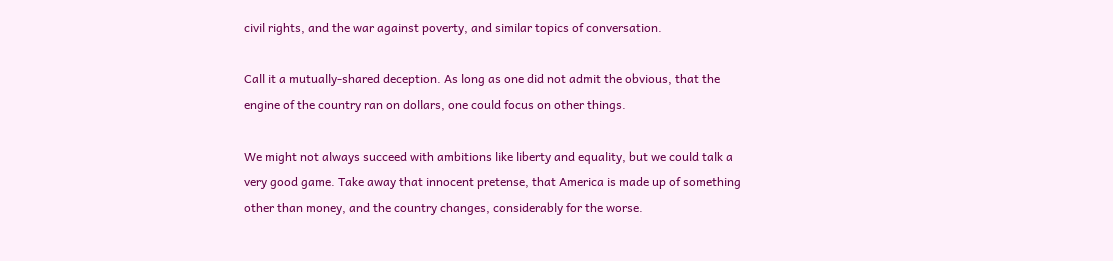civil rights, and the war against poverty, and similar topics of conversation.

Call it a mutually-shared deception. As long as one did not admit the obvious, that the engine of the country ran on dollars, one could focus on other things.

We might not always succeed with ambitions like liberty and equality, but we could talk a very good game. Take away that innocent pretense, that America is made up of something other than money, and the country changes, considerably for the worse.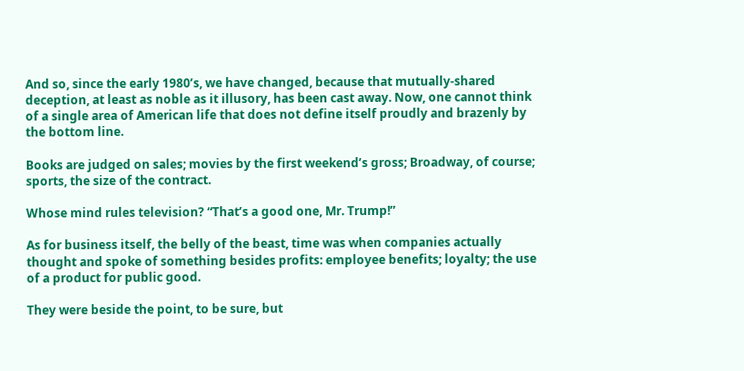And so, since the early 1980’s, we have changed, because that mutually-shared deception, at least as noble as it illusory, has been cast away. Now, one cannot think of a single area of American life that does not define itself proudly and brazenly by the bottom line.

Books are judged on sales; movies by the first weekend’s gross; Broadway, of course; sports, the size of the contract.

Whose mind rules television? “That’s a good one, Mr. Trump!”

As for business itself, the belly of the beast, time was when companies actually thought and spoke of something besides profits: employee benefits; loyalty; the use of a product for public good.

They were beside the point, to be sure, but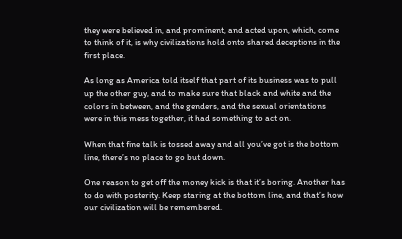they were believed in, and prominent, and acted upon, which, come to think of it, is why civilizations hold onto shared deceptions in the first place.

As long as America told itself that part of its business was to pull up the other guy, and to make sure that black and white and the colors in between, and the genders, and the sexual orientations were in this mess together, it had something to act on.

When that fine talk is tossed away and all you’ve got is the bottom line, there’s no place to go but down.

One reason to get off the money kick is that it’s boring. Another has to do with posterity. Keep staring at the bottom line, and that’s how our civilization will be remembered.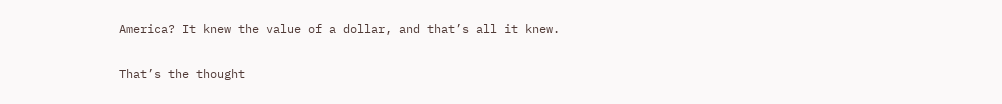America? It knew the value of a dollar, and that’s all it knew.

That’s the thought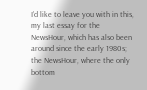I’d like to leave you with in this, my last essay for the NewsHour, which has also been around since the early 1980s; the NewsHour, where the only bottom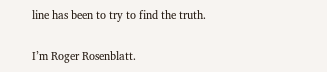line has been to try to find the truth.

I’m Roger Rosenblatt.